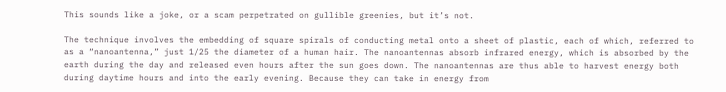This sounds like a joke, or a scam perpetrated on gullible greenies, but it’s not.

The technique involves the embedding of square spirals of conducting metal onto a sheet of plastic, each of which, referred to as a “nanoantenna,” just 1/25 the diameter of a human hair. The nanoantennas absorb infrared energy, which is absorbed by the earth during the day and released even hours after the sun goes down. The nanoantennas are thus able to harvest energy both during daytime hours and into the early evening. Because they can take in energy from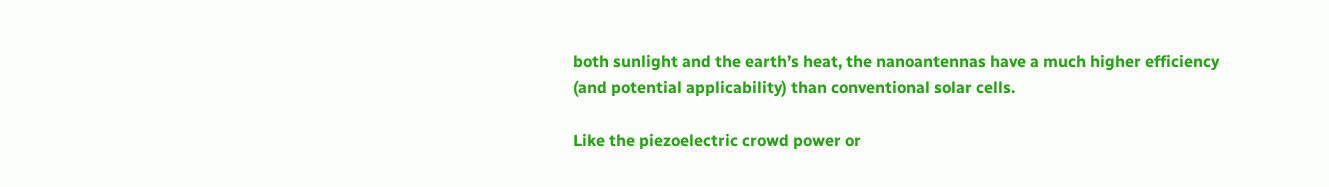both sunlight and the earth’s heat, the nanoantennas have a much higher efficiency (and potential applicability) than conventional solar cells.

Like the piezoelectric crowd power or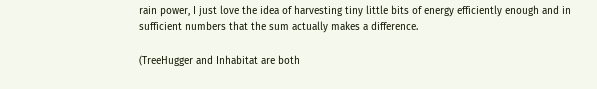rain power, I just love the idea of harvesting tiny little bits of energy efficiently enough and in sufficient numbers that the sum actually makes a difference.

(TreeHugger and Inhabitat are both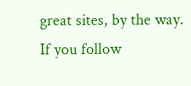great sites, by the way. If you follow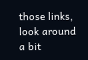those links, look around a bit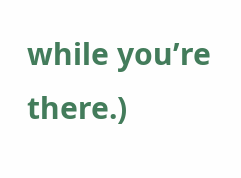while you’re there.)